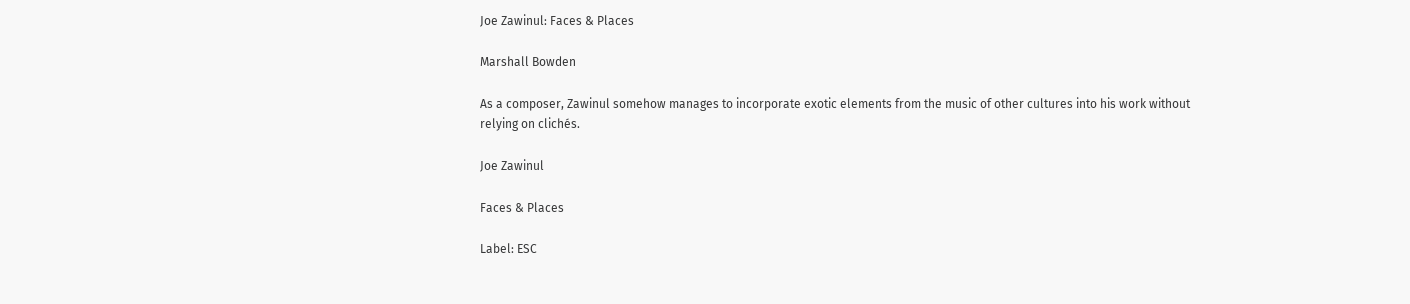Joe Zawinul: Faces & Places

Marshall Bowden

As a composer, Zawinul somehow manages to incorporate exotic elements from the music of other cultures into his work without relying on clichés.

Joe Zawinul

Faces & Places

Label: ESC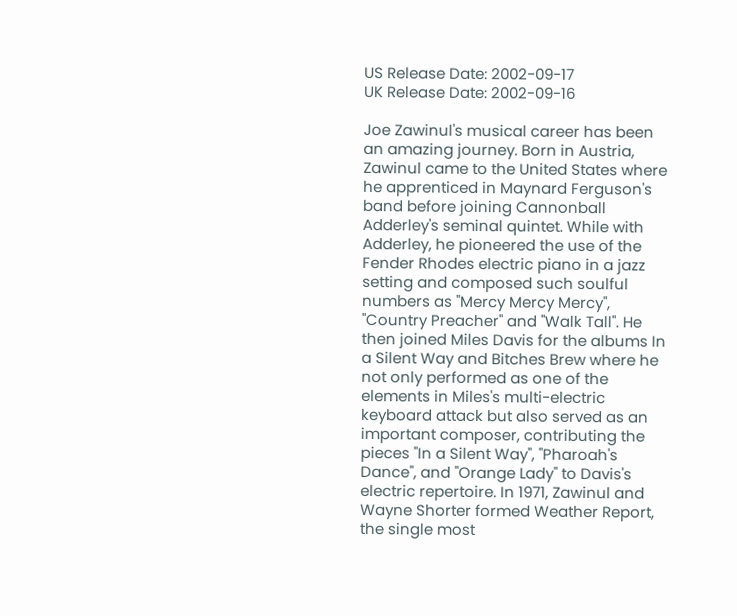US Release Date: 2002-09-17
UK Release Date: 2002-09-16

Joe Zawinul's musical career has been an amazing journey. Born in Austria, Zawinul came to the United States where he apprenticed in Maynard Ferguson's band before joining Cannonball Adderley's seminal quintet. While with Adderley, he pioneered the use of the Fender Rhodes electric piano in a jazz setting and composed such soulful numbers as "Mercy Mercy Mercy", "Country Preacher" and "Walk Tall". He then joined Miles Davis for the albums In a Silent Way and Bitches Brew where he not only performed as one of the elements in Miles's multi-electric keyboard attack but also served as an important composer, contributing the pieces "In a Silent Way", "Pharoah's Dance", and "Orange Lady" to Davis's electric repertoire. In 1971, Zawinul and Wayne Shorter formed Weather Report, the single most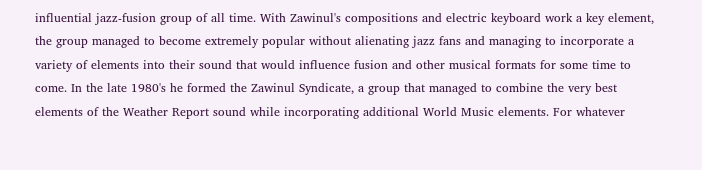influential jazz-fusion group of all time. With Zawinul's compositions and electric keyboard work a key element, the group managed to become extremely popular without alienating jazz fans and managing to incorporate a variety of elements into their sound that would influence fusion and other musical formats for some time to come. In the late 1980's he formed the Zawinul Syndicate, a group that managed to combine the very best elements of the Weather Report sound while incorporating additional World Music elements. For whatever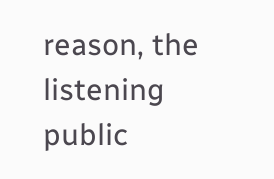reason, the listening public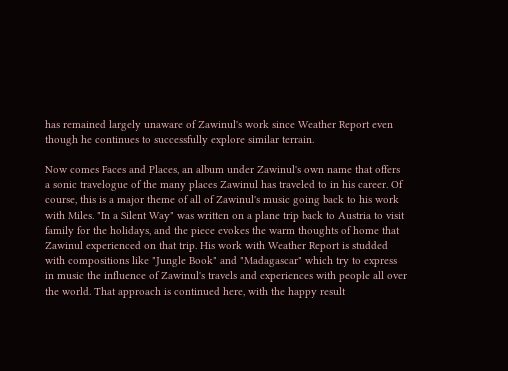has remained largely unaware of Zawinul's work since Weather Report even though he continues to successfully explore similar terrain.

Now comes Faces and Places, an album under Zawinul's own name that offers a sonic travelogue of the many places Zawinul has traveled to in his career. Of course, this is a major theme of all of Zawinul's music going back to his work with Miles. "In a Silent Way" was written on a plane trip back to Austria to visit family for the holidays, and the piece evokes the warm thoughts of home that Zawinul experienced on that trip. His work with Weather Report is studded with compositions like "Jungle Book" and "Madagascar" which try to express in music the influence of Zawinul's travels and experiences with people all over the world. That approach is continued here, with the happy result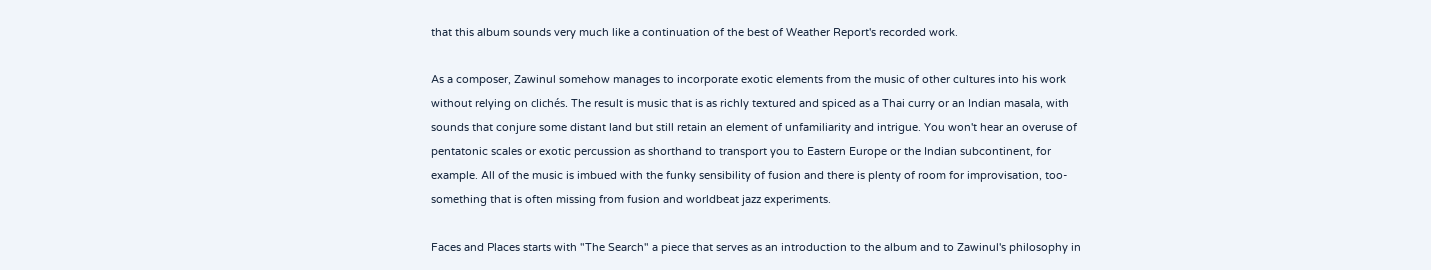that this album sounds very much like a continuation of the best of Weather Report's recorded work.

As a composer, Zawinul somehow manages to incorporate exotic elements from the music of other cultures into his work without relying on clichés. The result is music that is as richly textured and spiced as a Thai curry or an Indian masala, with sounds that conjure some distant land but still retain an element of unfamiliarity and intrigue. You won't hear an overuse of pentatonic scales or exotic percussion as shorthand to transport you to Eastern Europe or the Indian subcontinent, for example. All of the music is imbued with the funky sensibility of fusion and there is plenty of room for improvisation, too-something that is often missing from fusion and worldbeat jazz experiments.

Faces and Places starts with "The Search" a piece that serves as an introduction to the album and to Zawinul's philosophy in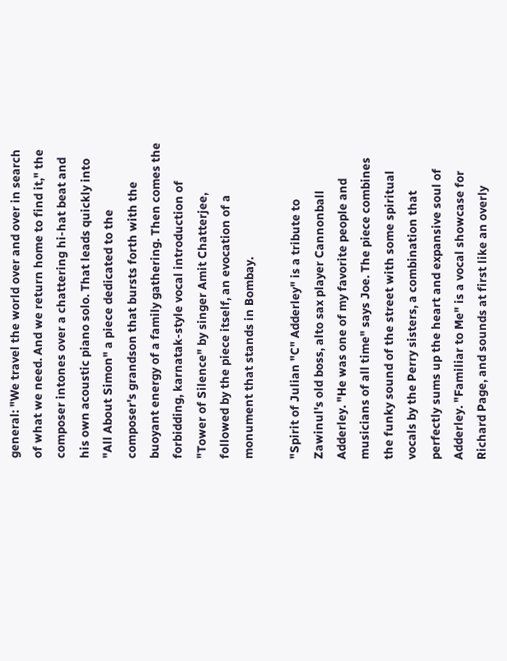general: "We travel the world over and over in search of what we need. And we return home to find it," the composer intones over a chattering hi-hat beat and his own acoustic piano solo. That leads quickly into "All About Simon" a piece dedicated to the composer's grandson that bursts forth with the buoyant energy of a family gathering. Then comes the forbidding, karnatak-style vocal introduction of "Tower of Silence" by singer Amit Chatterjee, followed by the piece itself, an evocation of a monument that stands in Bombay.

"Spirit of Julian "C" Adderley" is a tribute to Zawinul's old boss, alto sax player Cannonball Adderley. "He was one of my favorite people and musicians of all time" says Joe. The piece combines the funky sound of the street with some spiritual vocals by the Perry sisters, a combination that perfectly sums up the heart and expansive soul of Adderley. "Familiar to Me" is a vocal showcase for Richard Page, and sounds at first like an overly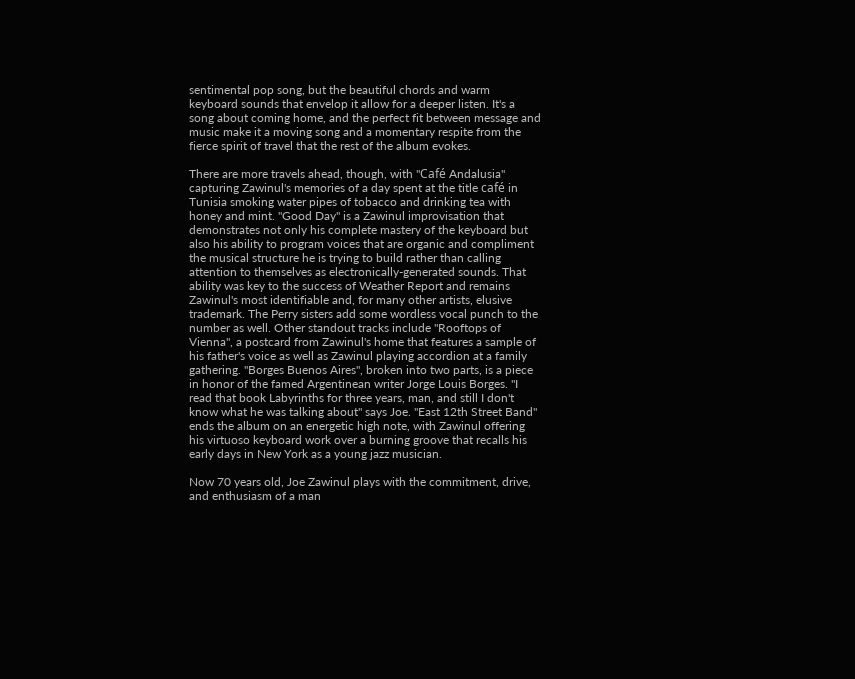sentimental pop song, but the beautiful chords and warm keyboard sounds that envelop it allow for a deeper listen. It's a song about coming home, and the perfect fit between message and music make it a moving song and a momentary respite from the fierce spirit of travel that the rest of the album evokes.

There are more travels ahead, though, with "Café Andalusia" capturing Zawinul's memories of a day spent at the title café in Tunisia smoking water pipes of tobacco and drinking tea with honey and mint. "Good Day" is a Zawinul improvisation that demonstrates not only his complete mastery of the keyboard but also his ability to program voices that are organic and compliment the musical structure he is trying to build rather than calling attention to themselves as electronically-generated sounds. That ability was key to the success of Weather Report and remains Zawinul's most identifiable and, for many other artists, elusive trademark. The Perry sisters add some wordless vocal punch to the number as well. Other standout tracks include "Rooftops of Vienna", a postcard from Zawinul's home that features a sample of his father's voice as well as Zawinul playing accordion at a family gathering. "Borges Buenos Aires", broken into two parts, is a piece in honor of the famed Argentinean writer Jorge Louis Borges. "I read that book Labyrinths for three years, man, and still I don't know what he was talking about" says Joe. "East 12th Street Band" ends the album on an energetic high note, with Zawinul offering his virtuoso keyboard work over a burning groove that recalls his early days in New York as a young jazz musician.

Now 70 years old, Joe Zawinul plays with the commitment, drive, and enthusiasm of a man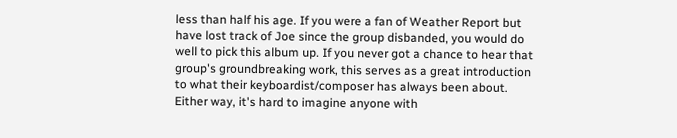less than half his age. If you were a fan of Weather Report but have lost track of Joe since the group disbanded, you would do well to pick this album up. If you never got a chance to hear that group's groundbreaking work, this serves as a great introduction to what their keyboardist/composer has always been about. Either way, it's hard to imagine anyone with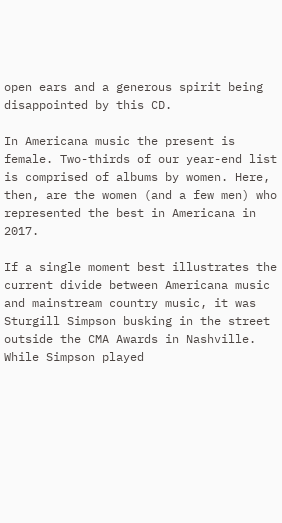open ears and a generous spirit being disappointed by this CD.

In Americana music the present is female. Two-thirds of our year-end list is comprised of albums by women. Here, then, are the women (and a few men) who represented the best in Americana in 2017.

If a single moment best illustrates the current divide between Americana music and mainstream country music, it was Sturgill Simpson busking in the street outside the CMA Awards in Nashville. While Simpson played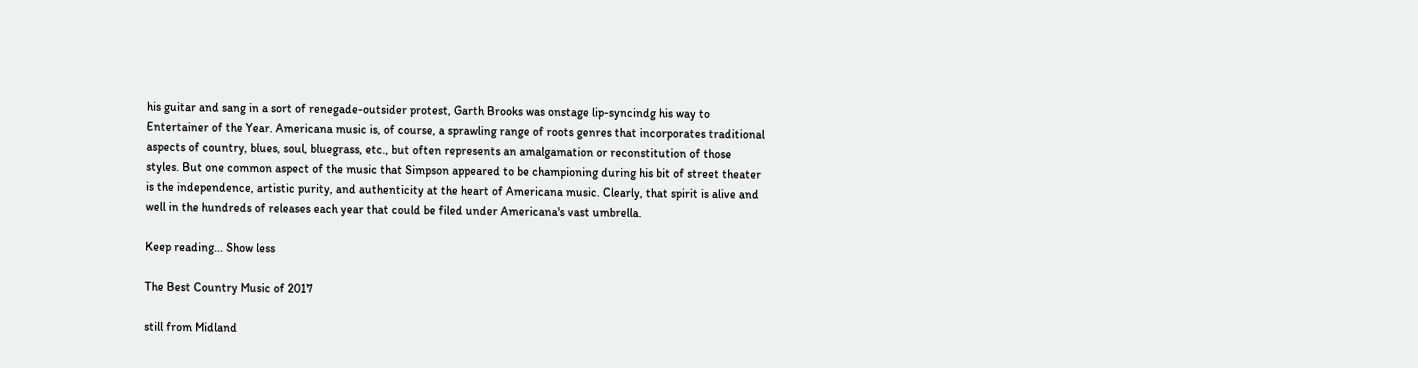his guitar and sang in a sort of renegade-outsider protest, Garth Brooks was onstage lip-syncindg his way to Entertainer of the Year. Americana music is, of course, a sprawling range of roots genres that incorporates traditional aspects of country, blues, soul, bluegrass, etc., but often represents an amalgamation or reconstitution of those styles. But one common aspect of the music that Simpson appeared to be championing during his bit of street theater is the independence, artistic purity, and authenticity at the heart of Americana music. Clearly, that spirit is alive and well in the hundreds of releases each year that could be filed under Americana's vast umbrella.

Keep reading... Show less

The Best Country Music of 2017

still from Midland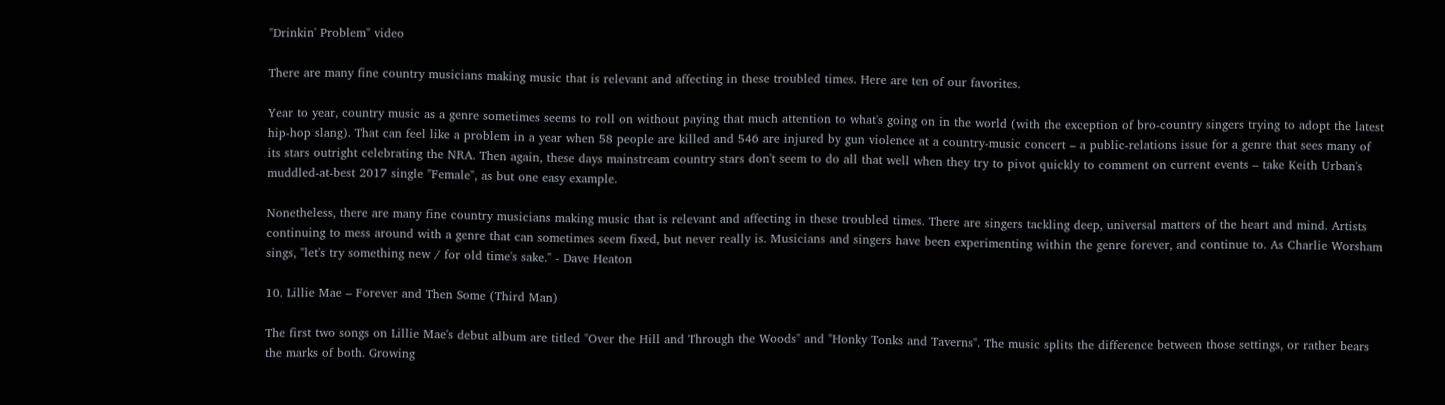"Drinkin' Problem" video

There are many fine country musicians making music that is relevant and affecting in these troubled times. Here are ten of our favorites.

Year to year, country music as a genre sometimes seems to roll on without paying that much attention to what's going on in the world (with the exception of bro-country singers trying to adopt the latest hip-hop slang). That can feel like a problem in a year when 58 people are killed and 546 are injured by gun violence at a country-music concert – a public-relations issue for a genre that sees many of its stars outright celebrating the NRA. Then again, these days mainstream country stars don't seem to do all that well when they try to pivot quickly to comment on current events – take Keith Urban's muddled-at-best 2017 single "Female", as but one easy example.

Nonetheless, there are many fine country musicians making music that is relevant and affecting in these troubled times. There are singers tackling deep, universal matters of the heart and mind. Artists continuing to mess around with a genre that can sometimes seem fixed, but never really is. Musicians and singers have been experimenting within the genre forever, and continue to. As Charlie Worsham sings, "let's try something new / for old time's sake." - Dave Heaton

10. Lillie Mae – Forever and Then Some (Third Man)

The first two songs on Lillie Mae's debut album are titled "Over the Hill and Through the Woods" and "Honky Tonks and Taverns". The music splits the difference between those settings, or rather bears the marks of both. Growing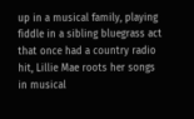up in a musical family, playing fiddle in a sibling bluegrass act that once had a country radio hit, Lillie Mae roots her songs in musical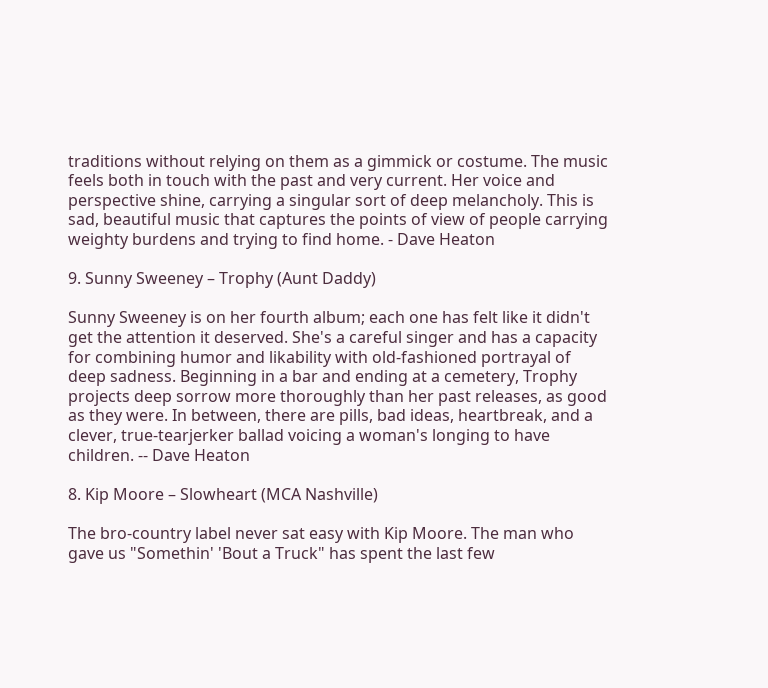traditions without relying on them as a gimmick or costume. The music feels both in touch with the past and very current. Her voice and perspective shine, carrying a singular sort of deep melancholy. This is sad, beautiful music that captures the points of view of people carrying weighty burdens and trying to find home. - Dave Heaton

9. Sunny Sweeney – Trophy (Aunt Daddy)

Sunny Sweeney is on her fourth album; each one has felt like it didn't get the attention it deserved. She's a careful singer and has a capacity for combining humor and likability with old-fashioned portrayal of deep sadness. Beginning in a bar and ending at a cemetery, Trophy projects deep sorrow more thoroughly than her past releases, as good as they were. In between, there are pills, bad ideas, heartbreak, and a clever, true-tearjerker ballad voicing a woman's longing to have children. -- Dave Heaton

8. Kip Moore – Slowheart (MCA Nashville)

The bro-country label never sat easy with Kip Moore. The man who gave us "Somethin' 'Bout a Truck" has spent the last few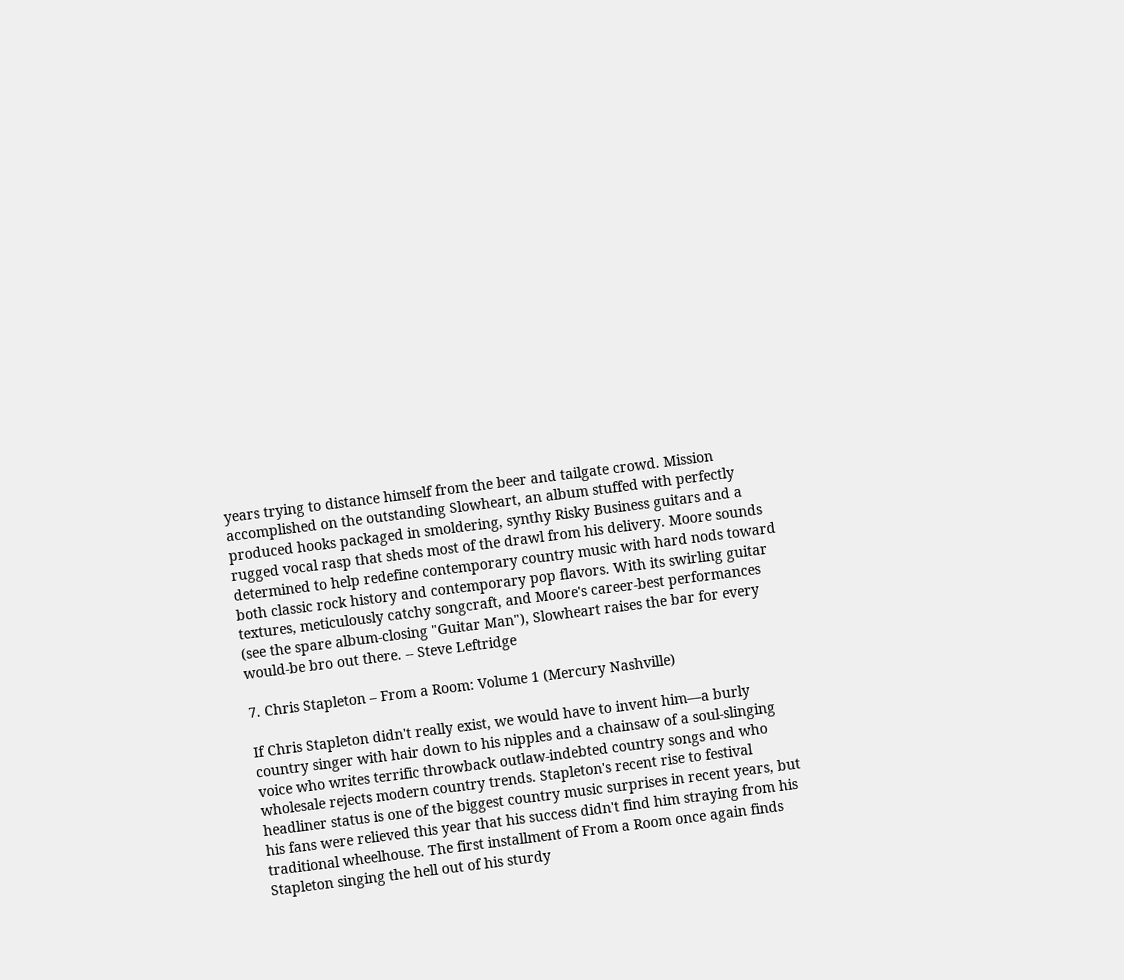years trying to distance himself from the beer and tailgate crowd. Mission accomplished on the outstanding Slowheart, an album stuffed with perfectly produced hooks packaged in smoldering, synthy Risky Business guitars and a rugged vocal rasp that sheds most of the drawl from his delivery. Moore sounds determined to help redefine contemporary country music with hard nods toward both classic rock history and contemporary pop flavors. With its swirling guitar textures, meticulously catchy songcraft, and Moore's career-best performances (see the spare album-closing "Guitar Man"), Slowheart raises the bar for every would-be bro out there. -- Steve Leftridge

7. Chris Stapleton – From a Room: Volume 1 (Mercury Nashville)

If Chris Stapleton didn't really exist, we would have to invent him—a burly country singer with hair down to his nipples and a chainsaw of a soul-slinging voice who writes terrific throwback outlaw-indebted country songs and who wholesale rejects modern country trends. Stapleton's recent rise to festival headliner status is one of the biggest country music surprises in recent years, but his fans were relieved this year that his success didn't find him straying from his traditional wheelhouse. The first installment of From a Room once again finds Stapleton singing the hell out of his sturdy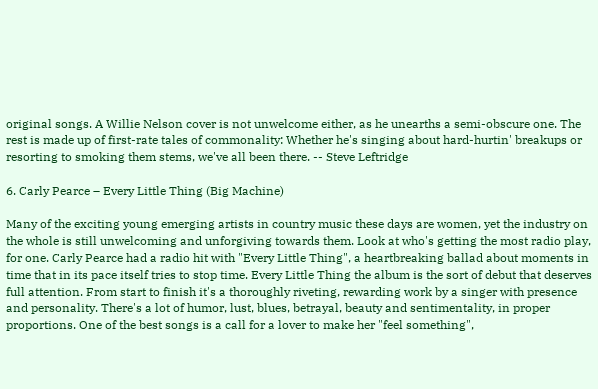original songs. A Willie Nelson cover is not unwelcome either, as he unearths a semi-obscure one. The rest is made up of first-rate tales of commonality: Whether he's singing about hard-hurtin' breakups or resorting to smoking them stems, we've all been there. -- Steve Leftridge

6. Carly Pearce – Every Little Thing (Big Machine)

Many of the exciting young emerging artists in country music these days are women, yet the industry on the whole is still unwelcoming and unforgiving towards them. Look at who's getting the most radio play, for one. Carly Pearce had a radio hit with "Every Little Thing", a heartbreaking ballad about moments in time that in its pace itself tries to stop time. Every Little Thing the album is the sort of debut that deserves full attention. From start to finish it's a thoroughly riveting, rewarding work by a singer with presence and personality. There's a lot of humor, lust, blues, betrayal, beauty and sentimentality, in proper proportions. One of the best songs is a call for a lover to make her "feel something",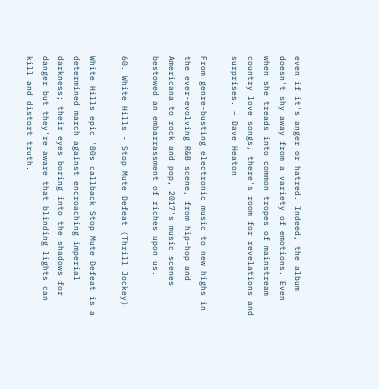even if it's anger or hatred. Indeed, the album doesn't shy away from a variety of emotions. Even when she treads into common tropes of mainstream country love songs, there's room for revelations and surprises. – Dave Heaton

From genre-busting electronic music to new highs in the ever-evolving R&B scene, from hip-hop and Americana to rock and pop, 2017's music scenes bestowed an embarrassment of riches upon us.

60. White Hills - Stop Mute Defeat (Thrill Jockey)

White Hills epic '80s callback Stop Mute Defeat is a determined march against encroaching imperial darkness; their eyes boring into the shadows for danger but they're aware that blinding lights can kill and distort truth.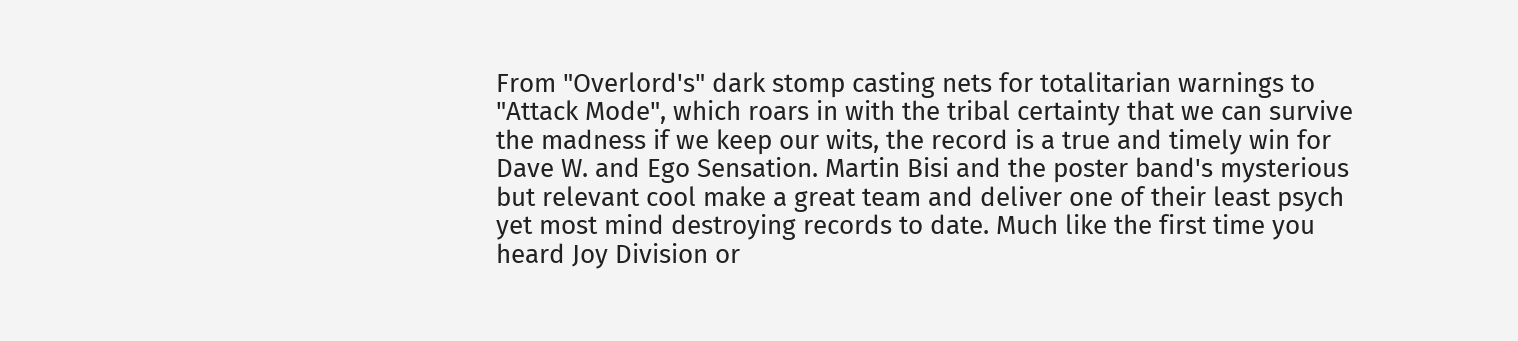From "Overlord's" dark stomp casting nets for totalitarian warnings to "Attack Mode", which roars in with the tribal certainty that we can survive the madness if we keep our wits, the record is a true and timely win for Dave W. and Ego Sensation. Martin Bisi and the poster band's mysterious but relevant cool make a great team and deliver one of their least psych yet most mind destroying records to date. Much like the first time you heard Joy Division or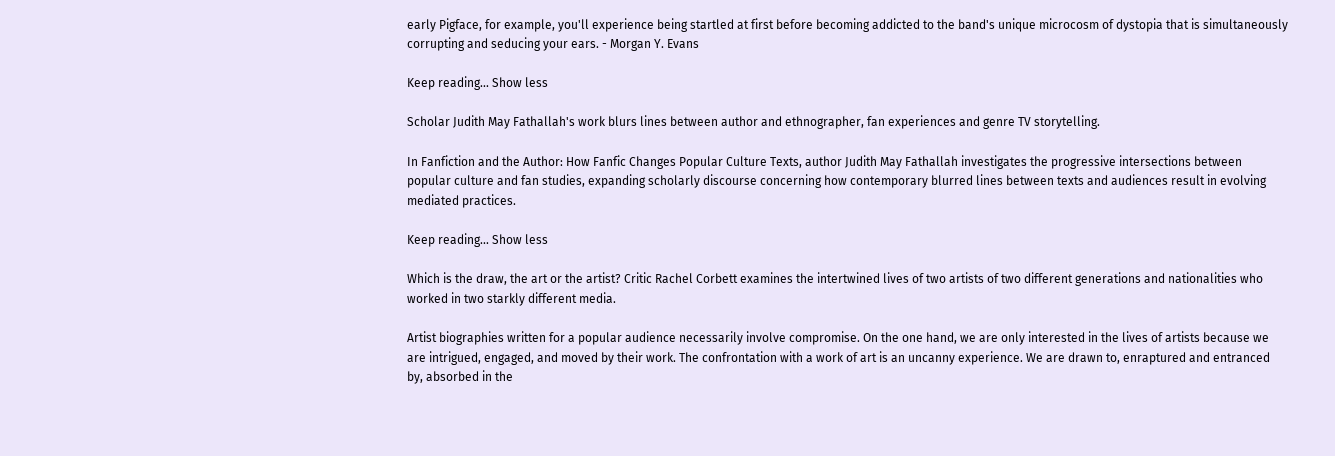early Pigface, for example, you'll experience being startled at first before becoming addicted to the band's unique microcosm of dystopia that is simultaneously corrupting and seducing your ears. - Morgan Y. Evans

Keep reading... Show less

Scholar Judith May Fathallah's work blurs lines between author and ethnographer, fan experiences and genre TV storytelling.

In Fanfiction and the Author: How Fanfic Changes Popular Culture Texts, author Judith May Fathallah investigates the progressive intersections between popular culture and fan studies, expanding scholarly discourse concerning how contemporary blurred lines between texts and audiences result in evolving mediated practices.

Keep reading... Show less

Which is the draw, the art or the artist? Critic Rachel Corbett examines the intertwined lives of two artists of two different generations and nationalities who worked in two starkly different media.

Artist biographies written for a popular audience necessarily involve compromise. On the one hand, we are only interested in the lives of artists because we are intrigued, engaged, and moved by their work. The confrontation with a work of art is an uncanny experience. We are drawn to, enraptured and entranced by, absorbed in the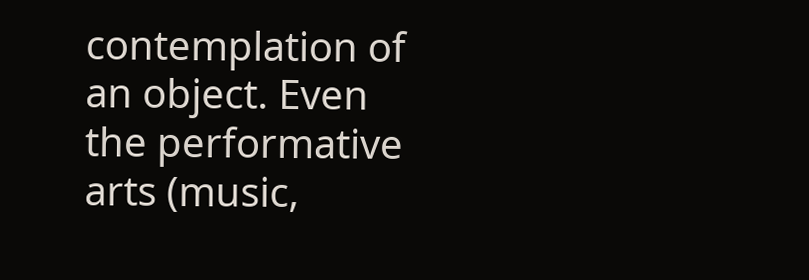contemplation of an object. Even the performative arts (music,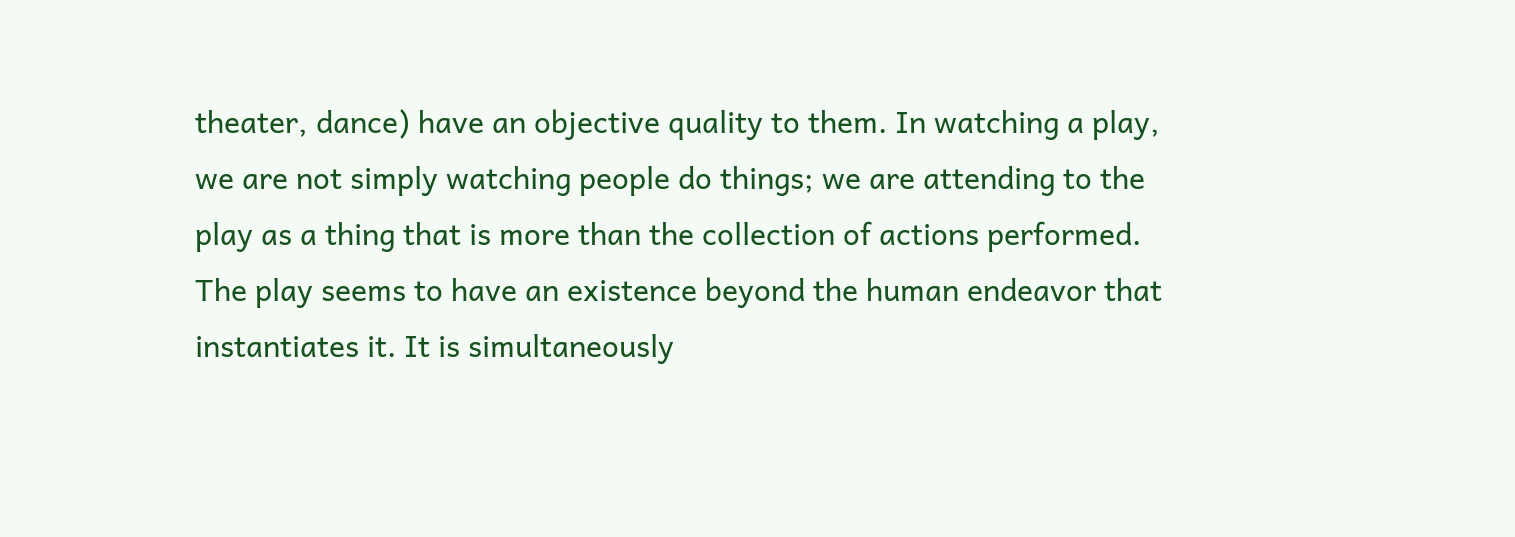theater, dance) have an objective quality to them. In watching a play, we are not simply watching people do things; we are attending to the play as a thing that is more than the collection of actions performed. The play seems to have an existence beyond the human endeavor that instantiates it. It is simultaneously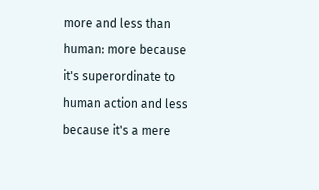more and less than human: more because it's superordinate to human action and less because it's a mere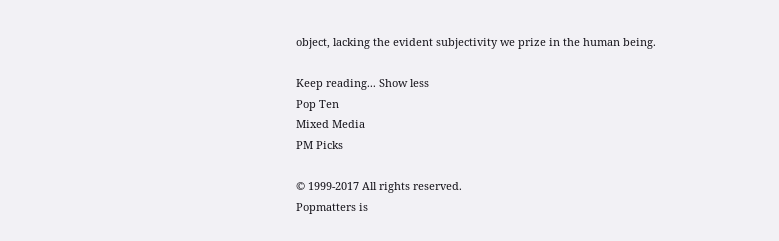object, lacking the evident subjectivity we prize in the human being.

Keep reading... Show less
Pop Ten
Mixed Media
PM Picks

© 1999-2017 All rights reserved.
Popmatters is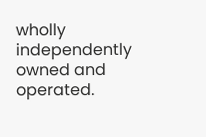wholly independently owned and operated.